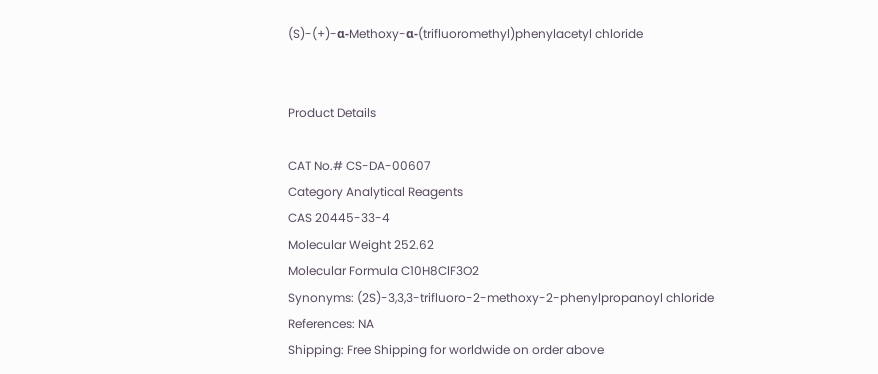(S)-(+)-α-Methoxy-α-(trifluoromethyl)phenylacetyl chloride


Product Details

CAT No.# CS-DA-00607
Category Analytical Reagents
CAS 20445-33-4
Molecular Weight 252.62
Molecular Formula C10H8ClF3O2
Synonyms: (2S)-3,3,3-trifluoro-2-methoxy-2-phenylpropanoyl chloride
References: NA
Shipping: Free Shipping for worldwide on order above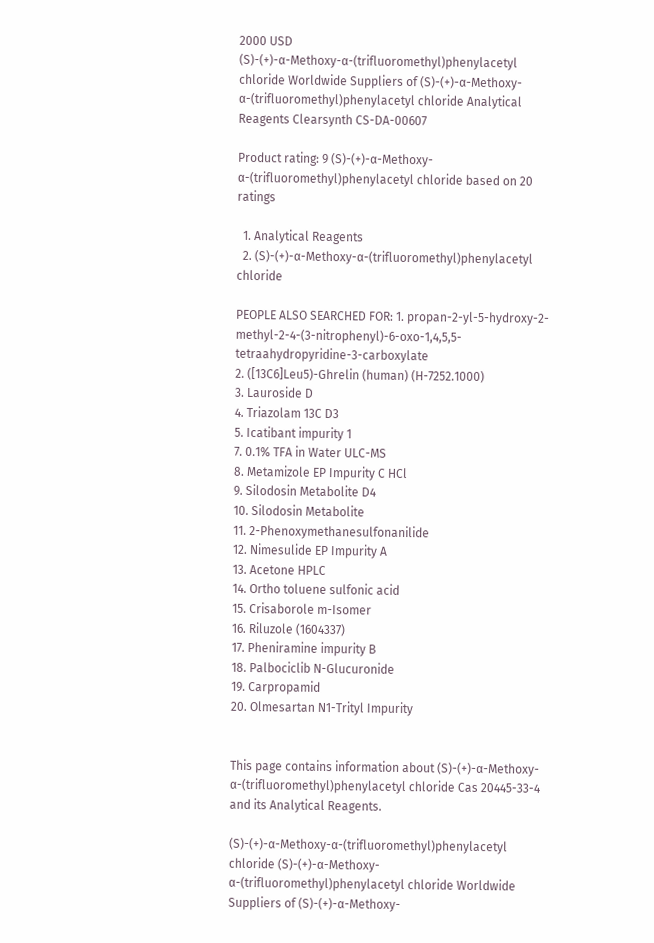2000 USD
(S)-(+)-α-Methoxy-α-(trifluoromethyl)phenylacetyl chloride Worldwide Suppliers of (S)-(+)-α-Methoxy-α-(trifluoromethyl)phenylacetyl chloride Analytical Reagents Clearsynth CS-DA-00607

Product rating: 9 (S)-(+)-α-Methoxy-α-(trifluoromethyl)phenylacetyl chloride based on 20 ratings

  1. Analytical Reagents
  2. (S)-(+)-α-Methoxy-α-(trifluoromethyl)phenylacetyl chloride

PEOPLE ALSO SEARCHED FOR: 1. propan-2-yl-5-hydroxy-2-methyl-2-4-(3-nitrophenyl)-6-oxo-1,4,5,5-tetraahydropyridine-3-carboxylate
2. ([13C6]Leu5)-Ghrelin (human) (H-7252.1000)
3. Lauroside D
4. Triazolam 13C D3
5. Icatibant impurity 1
7. 0.1% TFA in Water ULC-MS
8. Metamizole EP Impurity C HCl
9. Silodosin Metabolite D4
10. Silodosin Metabolite
11. 2-Phenoxymethanesulfonanilide
12. Nimesulide EP Impurity A
13. Acetone HPLC
14. Ortho toluene sulfonic acid
15. Crisaborole m-Isomer
16. Riluzole (1604337)
17. Pheniramine impurity B
18. Palbociclib N-Glucuronide
19. Carpropamid
20. Olmesartan N1-Trityl Impurity


This page contains information about (S)-(+)-α-Methoxy-α-(trifluoromethyl)phenylacetyl chloride Cas 20445-33-4 and its Analytical Reagents.

(S)-(+)-α-Methoxy-α-(trifluoromethyl)phenylacetyl chloride (S)-(+)-α-Methoxy-α-(trifluoromethyl)phenylacetyl chloride Worldwide Suppliers of (S)-(+)-α-Methoxy-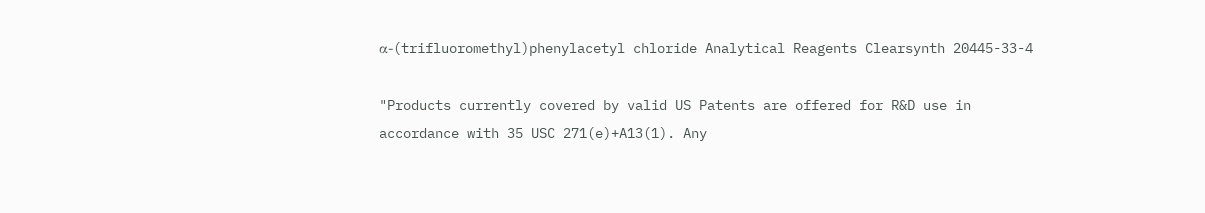α-(trifluoromethyl)phenylacetyl chloride Analytical Reagents Clearsynth 20445-33-4

"Products currently covered by valid US Patents are offered for R&D use in accordance with 35 USC 271(e)+A13(1). Any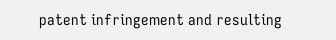patent infringement and resulting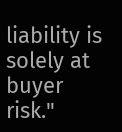liability is solely at buyer risk."